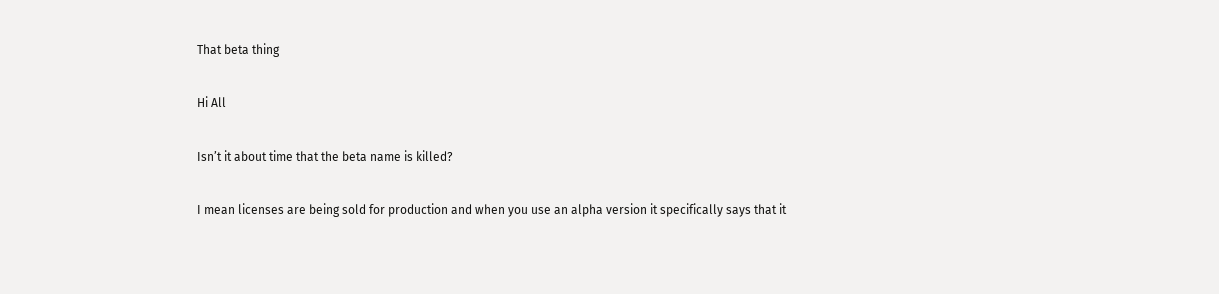That beta thing

Hi All

Isn’t it about time that the beta name is killed?

I mean licenses are being sold for production and when you use an alpha version it specifically says that it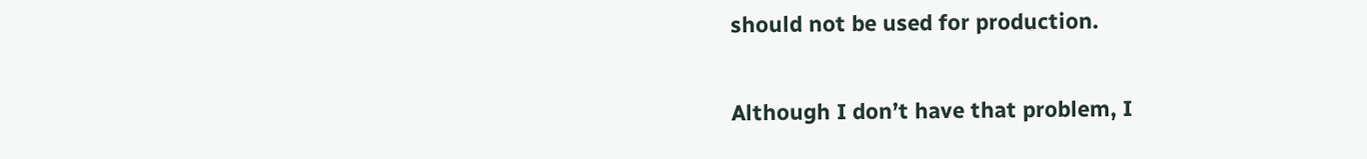should not be used for production.

Although I don’t have that problem, I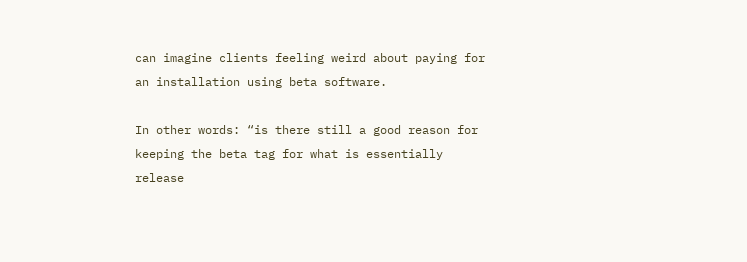can imagine clients feeling weird about paying for an installation using beta software.

In other words: “is there still a good reason for keeping the beta tag for what is essentially release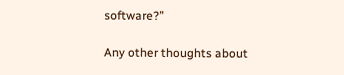software?”

Any other thoughts about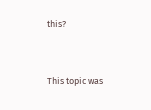this?


This topic was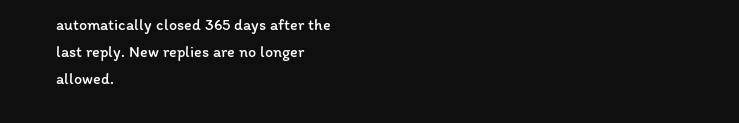automatically closed 365 days after the last reply. New replies are no longer allowed.